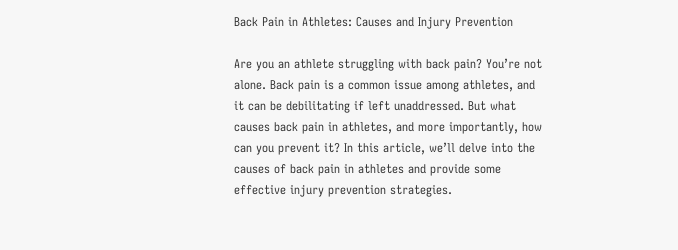Back Pain in Athletes: Causes and Injury Prevention

Are you an athlete struggling with back pain? You’re not alone. Back pain is a common issue among athletes, and it can be debilitating if left unaddressed. But what causes back pain in athletes, and more importantly, how can you prevent it? In this article, we’ll delve into the causes of back pain in athletes and provide some effective injury prevention strategies.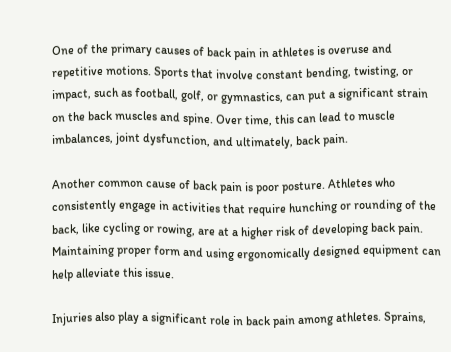One of the primary causes of back pain in athletes is overuse and repetitive motions. Sports that involve constant bending, twisting, or impact, such as football, golf, or gymnastics, can put a significant strain on the back muscles and spine. Over time, this can lead to muscle imbalances, joint dysfunction, and ultimately, back pain.

Another common cause of back pain is poor posture. Athletes who consistently engage in activities that require hunching or rounding of the back, like cycling or rowing, are at a higher risk of developing back pain. Maintaining proper form and using ergonomically designed equipment can help alleviate this issue.

Injuries also play a significant role in back pain among athletes. Sprains,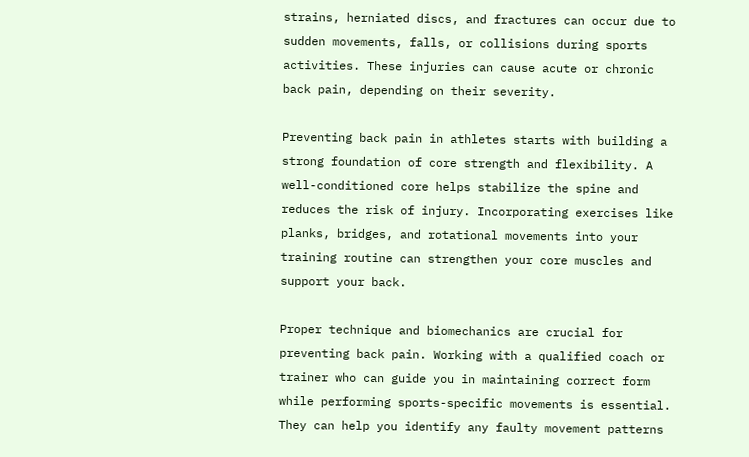strains, herniated discs, and fractures can occur due to sudden movements, falls, or collisions during sports activities. These injuries can cause acute or chronic back pain, depending on their severity.

Preventing back pain in athletes starts with building a strong foundation of core strength and flexibility. A well-conditioned core helps stabilize the spine and reduces the risk of injury. Incorporating exercises like planks, bridges, and rotational movements into your training routine can strengthen your core muscles and support your back.

Proper technique and biomechanics are crucial for preventing back pain. Working with a qualified coach or trainer who can guide you in maintaining correct form while performing sports-specific movements is essential. They can help you identify any faulty movement patterns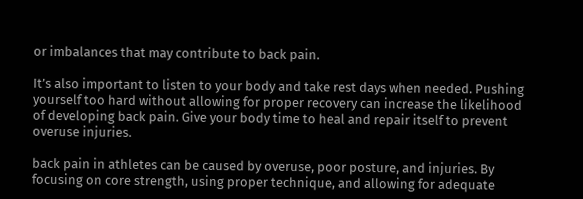or imbalances that may contribute to back pain.

It’s also important to listen to your body and take rest days when needed. Pushing yourself too hard without allowing for proper recovery can increase the likelihood of developing back pain. Give your body time to heal and repair itself to prevent overuse injuries.

back pain in athletes can be caused by overuse, poor posture, and injuries. By focusing on core strength, using proper technique, and allowing for adequate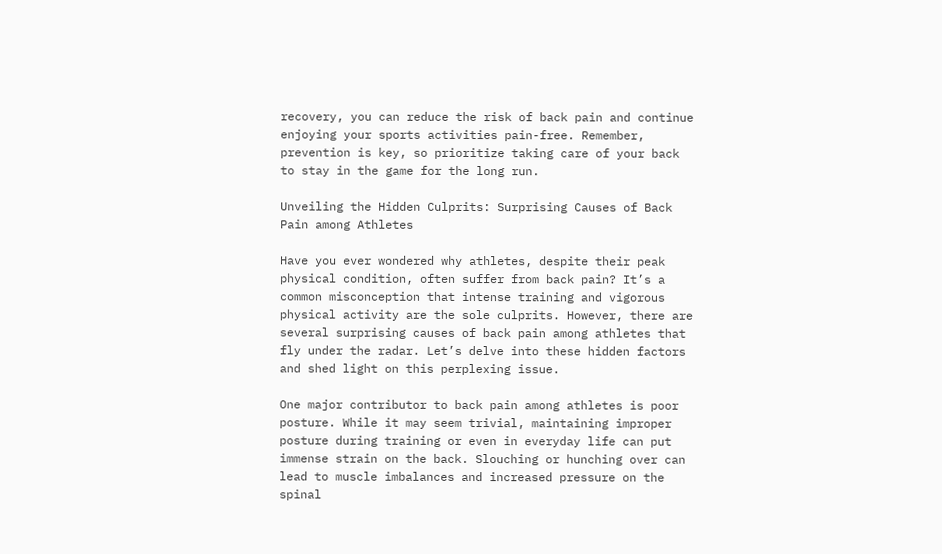recovery, you can reduce the risk of back pain and continue enjoying your sports activities pain-free. Remember, prevention is key, so prioritize taking care of your back to stay in the game for the long run.

Unveiling the Hidden Culprits: Surprising Causes of Back Pain among Athletes

Have you ever wondered why athletes, despite their peak physical condition, often suffer from back pain? It’s a common misconception that intense training and vigorous physical activity are the sole culprits. However, there are several surprising causes of back pain among athletes that fly under the radar. Let’s delve into these hidden factors and shed light on this perplexing issue.

One major contributor to back pain among athletes is poor posture. While it may seem trivial, maintaining improper posture during training or even in everyday life can put immense strain on the back. Slouching or hunching over can lead to muscle imbalances and increased pressure on the spinal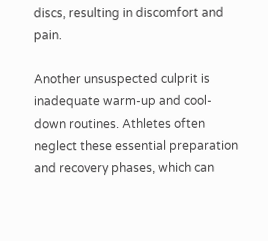discs, resulting in discomfort and pain.

Another unsuspected culprit is inadequate warm-up and cool-down routines. Athletes often neglect these essential preparation and recovery phases, which can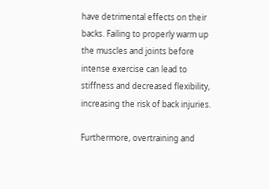have detrimental effects on their backs. Failing to properly warm up the muscles and joints before intense exercise can lead to stiffness and decreased flexibility, increasing the risk of back injuries.

Furthermore, overtraining and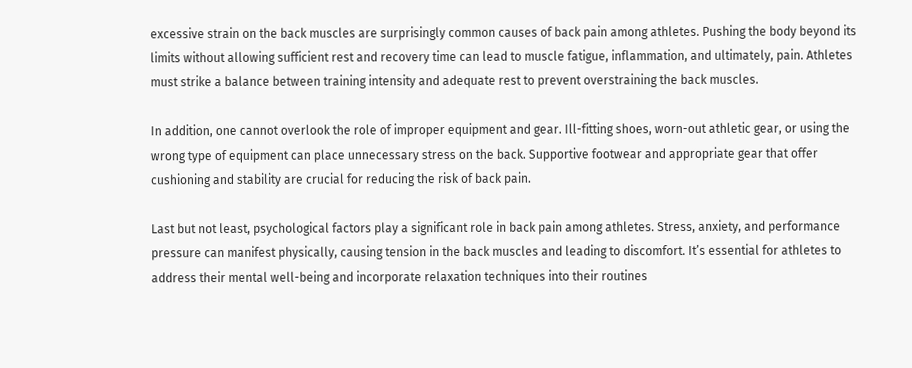excessive strain on the back muscles are surprisingly common causes of back pain among athletes. Pushing the body beyond its limits without allowing sufficient rest and recovery time can lead to muscle fatigue, inflammation, and ultimately, pain. Athletes must strike a balance between training intensity and adequate rest to prevent overstraining the back muscles.

In addition, one cannot overlook the role of improper equipment and gear. Ill-fitting shoes, worn-out athletic gear, or using the wrong type of equipment can place unnecessary stress on the back. Supportive footwear and appropriate gear that offer cushioning and stability are crucial for reducing the risk of back pain.

Last but not least, psychological factors play a significant role in back pain among athletes. Stress, anxiety, and performance pressure can manifest physically, causing tension in the back muscles and leading to discomfort. It’s essential for athletes to address their mental well-being and incorporate relaxation techniques into their routines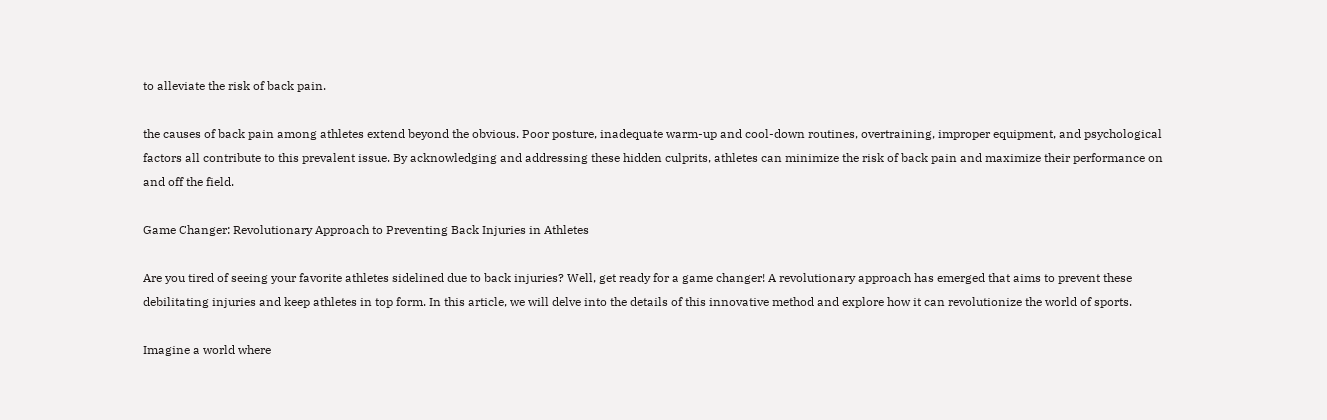to alleviate the risk of back pain.

the causes of back pain among athletes extend beyond the obvious. Poor posture, inadequate warm-up and cool-down routines, overtraining, improper equipment, and psychological factors all contribute to this prevalent issue. By acknowledging and addressing these hidden culprits, athletes can minimize the risk of back pain and maximize their performance on and off the field.

Game Changer: Revolutionary Approach to Preventing Back Injuries in Athletes

Are you tired of seeing your favorite athletes sidelined due to back injuries? Well, get ready for a game changer! A revolutionary approach has emerged that aims to prevent these debilitating injuries and keep athletes in top form. In this article, we will delve into the details of this innovative method and explore how it can revolutionize the world of sports.

Imagine a world where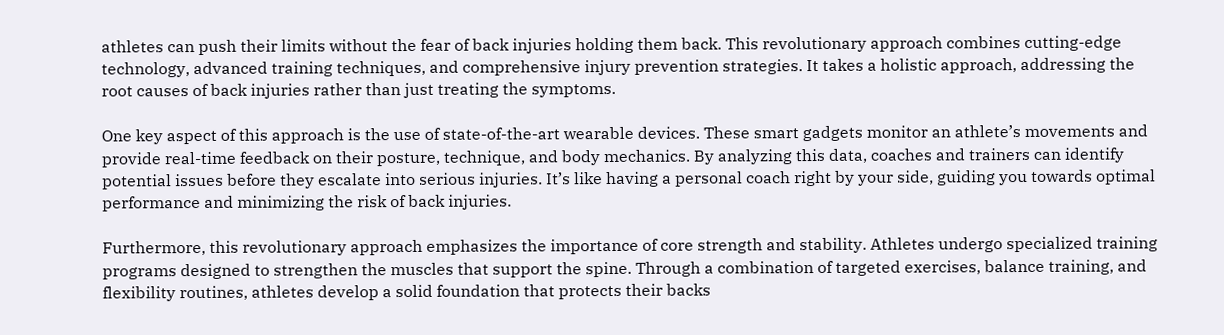athletes can push their limits without the fear of back injuries holding them back. This revolutionary approach combines cutting-edge technology, advanced training techniques, and comprehensive injury prevention strategies. It takes a holistic approach, addressing the root causes of back injuries rather than just treating the symptoms.

One key aspect of this approach is the use of state-of-the-art wearable devices. These smart gadgets monitor an athlete’s movements and provide real-time feedback on their posture, technique, and body mechanics. By analyzing this data, coaches and trainers can identify potential issues before they escalate into serious injuries. It’s like having a personal coach right by your side, guiding you towards optimal performance and minimizing the risk of back injuries.

Furthermore, this revolutionary approach emphasizes the importance of core strength and stability. Athletes undergo specialized training programs designed to strengthen the muscles that support the spine. Through a combination of targeted exercises, balance training, and flexibility routines, athletes develop a solid foundation that protects their backs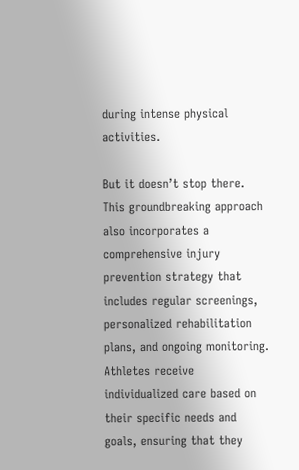during intense physical activities.

But it doesn’t stop there. This groundbreaking approach also incorporates a comprehensive injury prevention strategy that includes regular screenings, personalized rehabilitation plans, and ongoing monitoring. Athletes receive individualized care based on their specific needs and goals, ensuring that they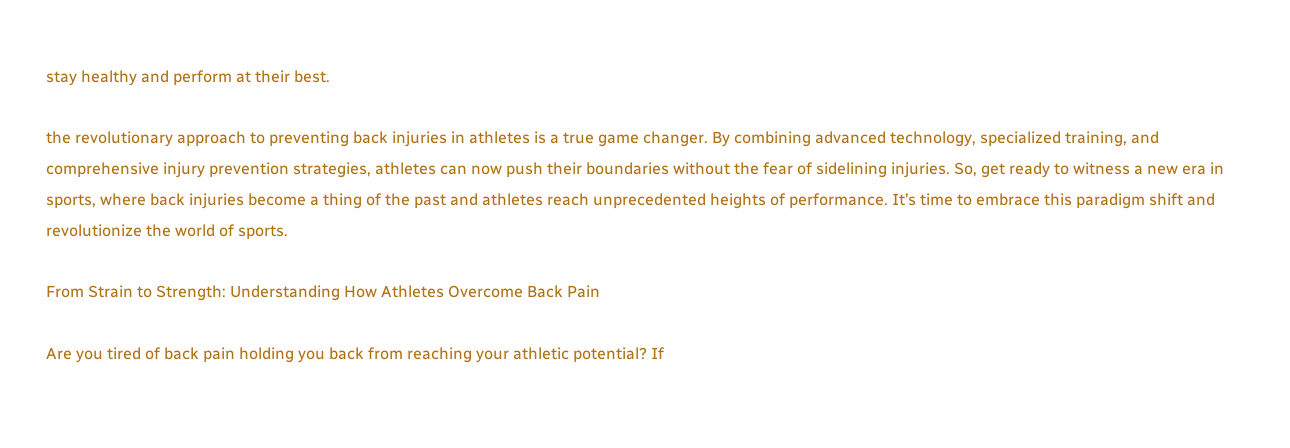stay healthy and perform at their best.

the revolutionary approach to preventing back injuries in athletes is a true game changer. By combining advanced technology, specialized training, and comprehensive injury prevention strategies, athletes can now push their boundaries without the fear of sidelining injuries. So, get ready to witness a new era in sports, where back injuries become a thing of the past and athletes reach unprecedented heights of performance. It’s time to embrace this paradigm shift and revolutionize the world of sports.

From Strain to Strength: Understanding How Athletes Overcome Back Pain

Are you tired of back pain holding you back from reaching your athletic potential? If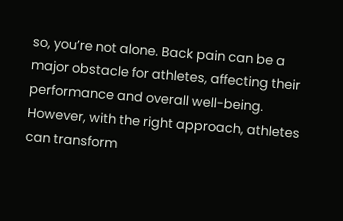so, you’re not alone. Back pain can be a major obstacle for athletes, affecting their performance and overall well-being. However, with the right approach, athletes can transform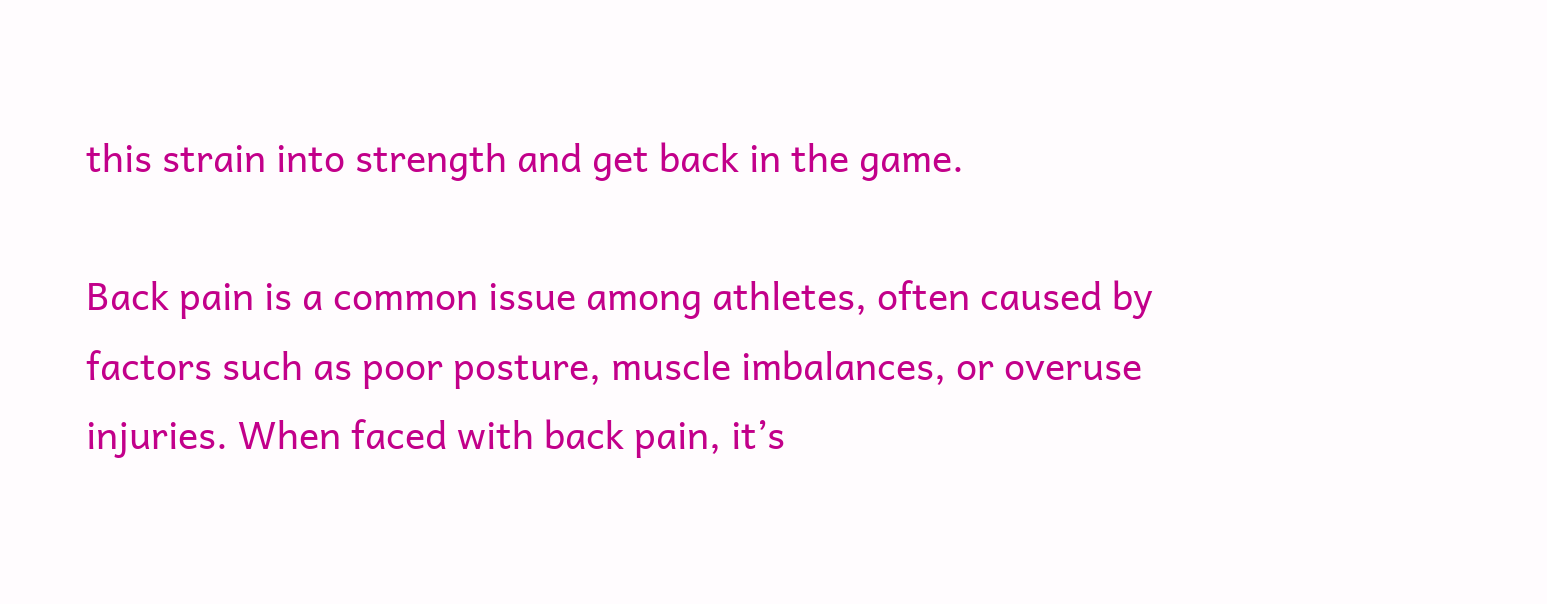this strain into strength and get back in the game.

Back pain is a common issue among athletes, often caused by factors such as poor posture, muscle imbalances, or overuse injuries. When faced with back pain, it’s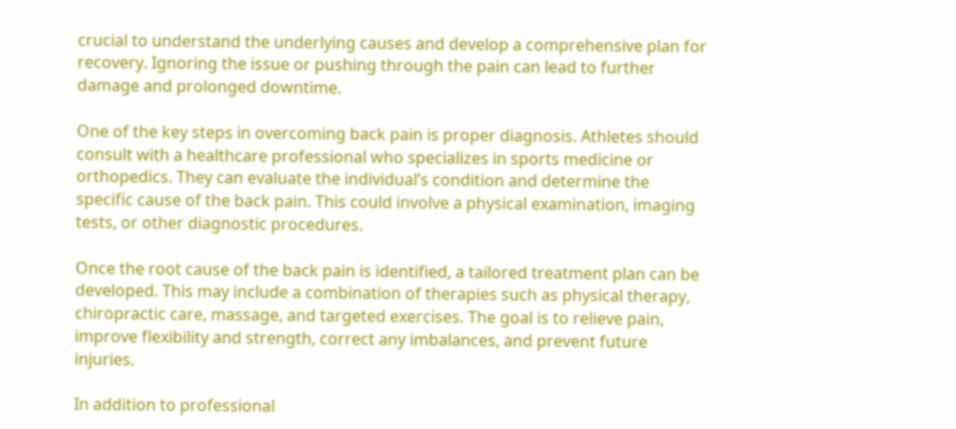crucial to understand the underlying causes and develop a comprehensive plan for recovery. Ignoring the issue or pushing through the pain can lead to further damage and prolonged downtime.

One of the key steps in overcoming back pain is proper diagnosis. Athletes should consult with a healthcare professional who specializes in sports medicine or orthopedics. They can evaluate the individual’s condition and determine the specific cause of the back pain. This could involve a physical examination, imaging tests, or other diagnostic procedures.

Once the root cause of the back pain is identified, a tailored treatment plan can be developed. This may include a combination of therapies such as physical therapy, chiropractic care, massage, and targeted exercises. The goal is to relieve pain, improve flexibility and strength, correct any imbalances, and prevent future injuries.

In addition to professional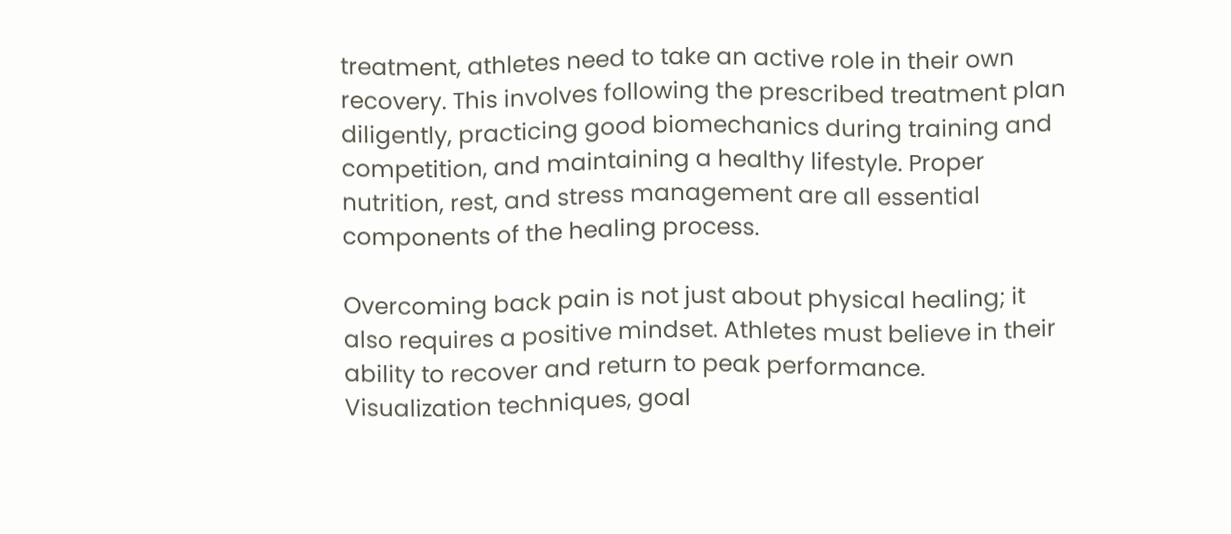treatment, athletes need to take an active role in their own recovery. This involves following the prescribed treatment plan diligently, practicing good biomechanics during training and competition, and maintaining a healthy lifestyle. Proper nutrition, rest, and stress management are all essential components of the healing process.

Overcoming back pain is not just about physical healing; it also requires a positive mindset. Athletes must believe in their ability to recover and return to peak performance. Visualization techniques, goal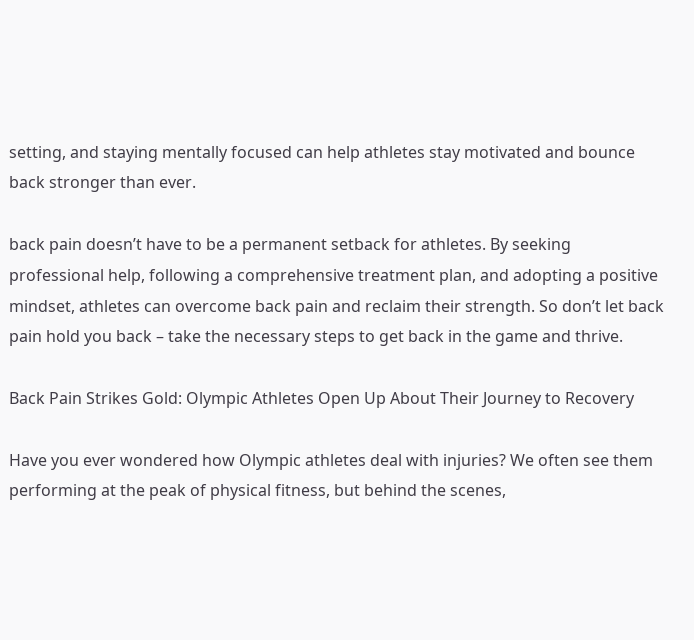setting, and staying mentally focused can help athletes stay motivated and bounce back stronger than ever.

back pain doesn’t have to be a permanent setback for athletes. By seeking professional help, following a comprehensive treatment plan, and adopting a positive mindset, athletes can overcome back pain and reclaim their strength. So don’t let back pain hold you back – take the necessary steps to get back in the game and thrive.

Back Pain Strikes Gold: Olympic Athletes Open Up About Their Journey to Recovery

Have you ever wondered how Olympic athletes deal with injuries? We often see them performing at the peak of physical fitness, but behind the scenes,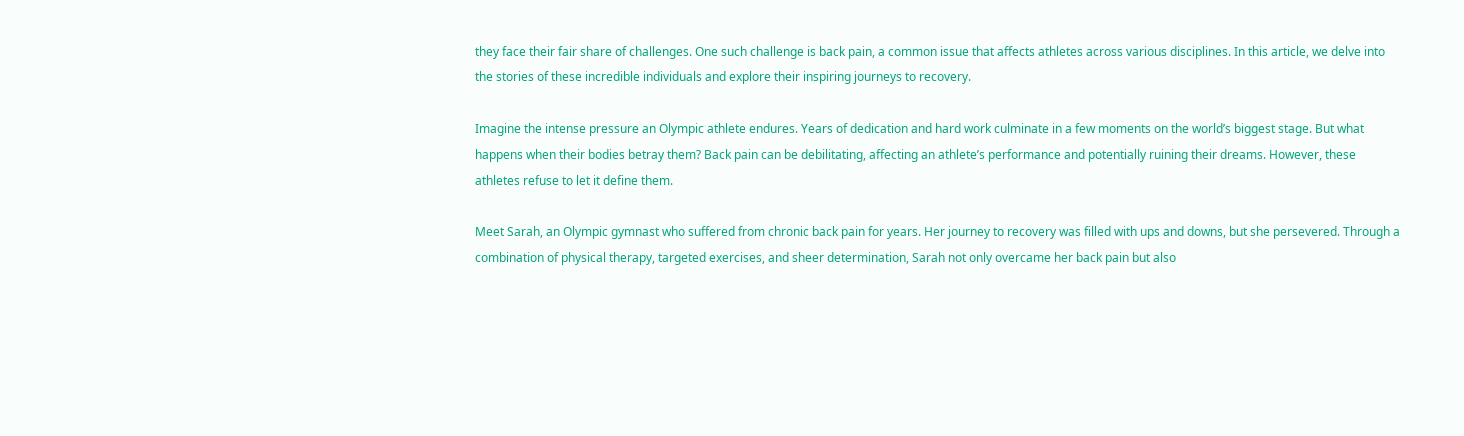they face their fair share of challenges. One such challenge is back pain, a common issue that affects athletes across various disciplines. In this article, we delve into the stories of these incredible individuals and explore their inspiring journeys to recovery.

Imagine the intense pressure an Olympic athlete endures. Years of dedication and hard work culminate in a few moments on the world’s biggest stage. But what happens when their bodies betray them? Back pain can be debilitating, affecting an athlete’s performance and potentially ruining their dreams. However, these athletes refuse to let it define them.

Meet Sarah, an Olympic gymnast who suffered from chronic back pain for years. Her journey to recovery was filled with ups and downs, but she persevered. Through a combination of physical therapy, targeted exercises, and sheer determination, Sarah not only overcame her back pain but also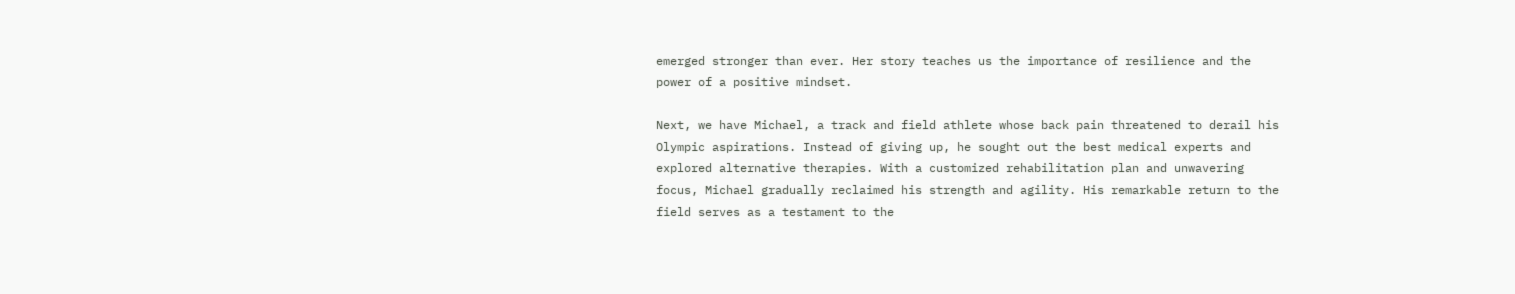emerged stronger than ever. Her story teaches us the importance of resilience and the power of a positive mindset.

Next, we have Michael, a track and field athlete whose back pain threatened to derail his Olympic aspirations. Instead of giving up, he sought out the best medical experts and explored alternative therapies. With a customized rehabilitation plan and unwavering focus, Michael gradually reclaimed his strength and agility. His remarkable return to the field serves as a testament to the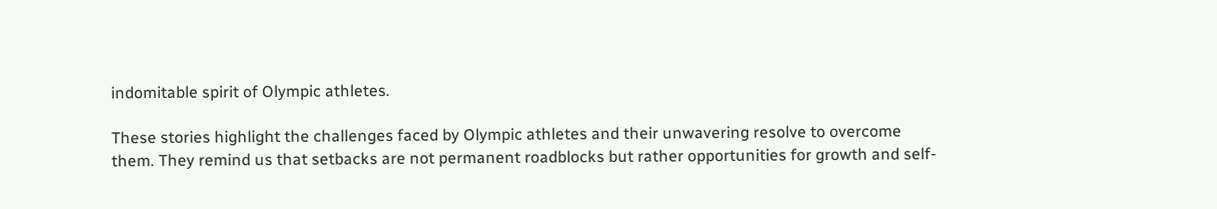indomitable spirit of Olympic athletes.

These stories highlight the challenges faced by Olympic athletes and their unwavering resolve to overcome them. They remind us that setbacks are not permanent roadblocks but rather opportunities for growth and self-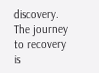discovery. The journey to recovery is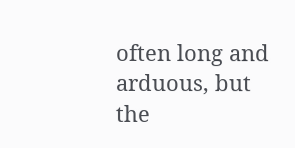often long and arduous, but the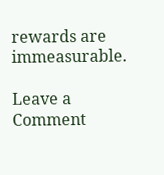rewards are immeasurable.

Leave a Comment